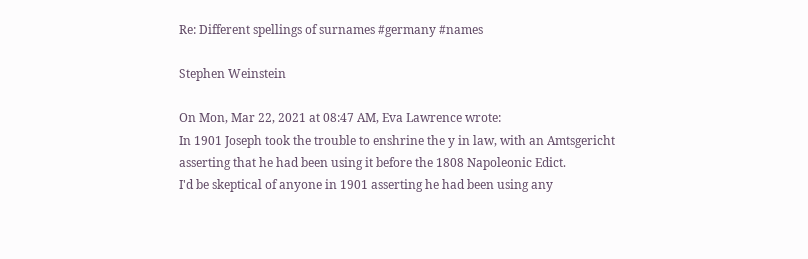Re: Different spellings of surnames #germany #names

Stephen Weinstein

On Mon, Mar 22, 2021 at 08:47 AM, Eva Lawrence wrote:
In 1901 Joseph took the trouble to enshrine the y in law, with an Amtsgericht asserting that he had been using it before the 1808 Napoleonic Edict.
I'd be skeptical of anyone in 1901 asserting he had been using any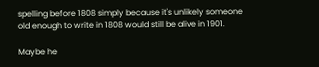spelling before 1808 simply because it's unlikely someone old enough to write in 1808 would still be alive in 1901.

Maybe he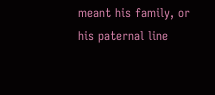meant his family, or his paternal line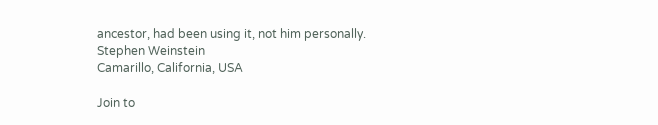ancestor, had been using it, not him personally.
Stephen Weinstein
Camarillo, California, USA

Join to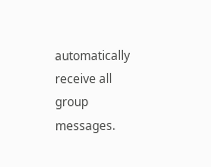automatically receive all group messages.